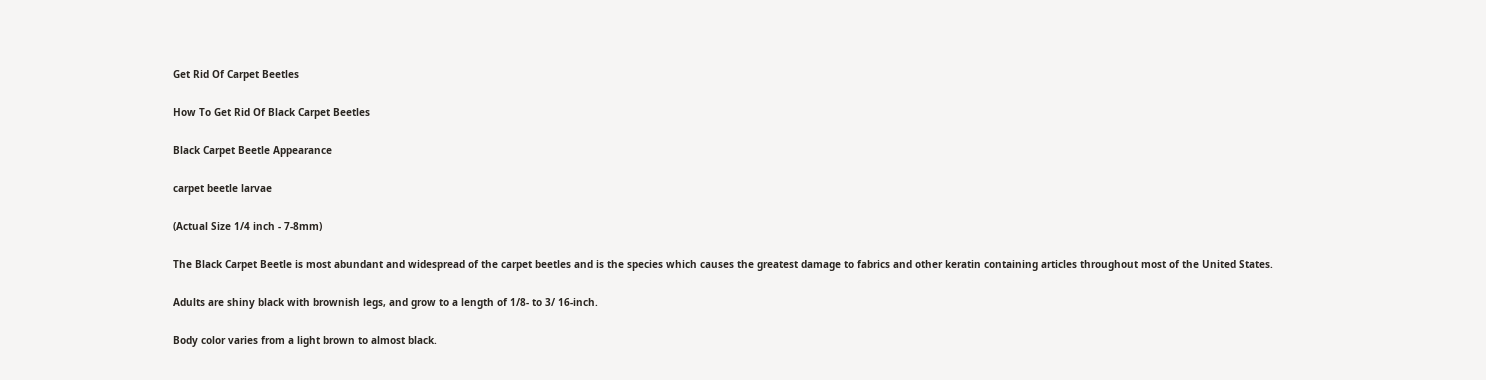Get Rid Of Carpet Beetles

How To Get Rid Of Black Carpet Beetles

Black Carpet Beetle Appearance

carpet beetle larvae

(Actual Size 1/4 inch - 7-8mm)

The Black Carpet Beetle is most abundant and widespread of the carpet beetles and is the species which causes the greatest damage to fabrics and other keratin containing articles throughout most of the United States.

Adults are shiny black with brownish legs, and grow to a length of 1/8- to 3/ 16-inch.

Body color varies from a light brown to almost black.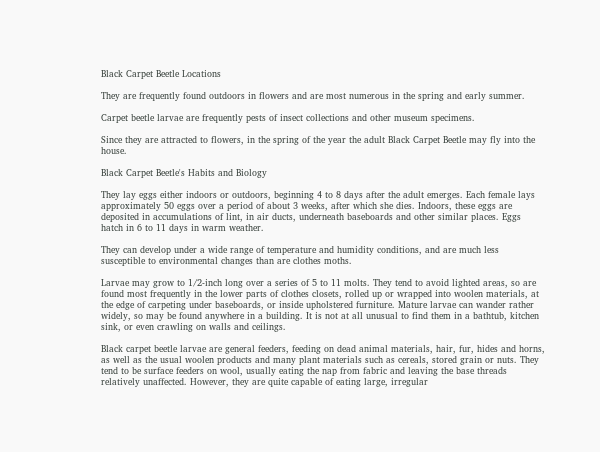Black Carpet Beetle Locations

They are frequently found outdoors in flowers and are most numerous in the spring and early summer.

Carpet beetle larvae are frequently pests of insect collections and other museum specimens.

Since they are attracted to flowers, in the spring of the year the adult Black Carpet Beetle may fly into the house.

Black Carpet Beetle's Habits and Biology

They lay eggs either indoors or outdoors, beginning 4 to 8 days after the adult emerges. Each female lays approximately 50 eggs over a period of about 3 weeks, after which she dies. Indoors, these eggs are deposited in accumulations of lint, in air ducts, underneath baseboards and other similar places. Eggs hatch in 6 to 11 days in warm weather.

They can develop under a wide range of temperature and humidity conditions, and are much less susceptible to environmental changes than are clothes moths.

Larvae may grow to 1/2-inch long over a series of 5 to 11 molts. They tend to avoid lighted areas, so are found most frequently in the lower parts of clothes closets, rolled up or wrapped into woolen materials, at the edge of carpeting under baseboards, or inside upholstered furniture. Mature larvae can wander rather widely, so may be found anywhere in a building. It is not at all unusual to find them in a bathtub, kitchen sink, or even crawling on walls and ceilings.

Black carpet beetle larvae are general feeders, feeding on dead animal materials, hair, fur, hides and horns, as well as the usual woolen products and many plant materials such as cereals, stored grain or nuts. They tend to be surface feeders on wool, usually eating the nap from fabric and leaving the base threads relatively unaffected. However, they are quite capable of eating large, irregular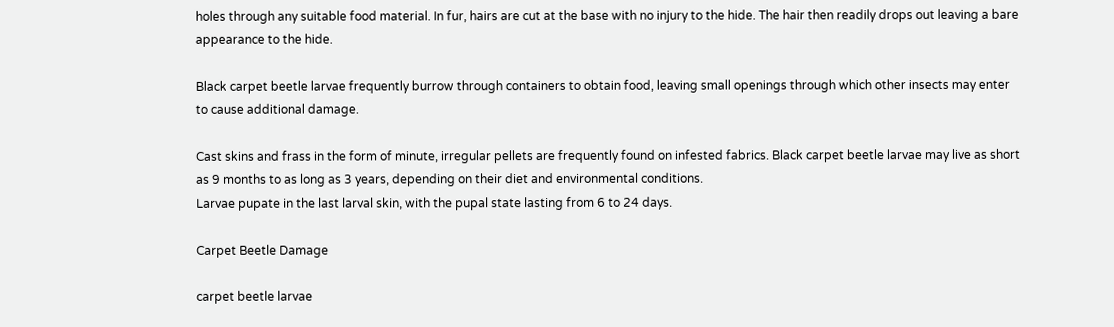holes through any suitable food material. In fur, hairs are cut at the base with no injury to the hide. The hair then readily drops out leaving a bare appearance to the hide.

Black carpet beetle larvae frequently burrow through containers to obtain food, leaving small openings through which other insects may enter to cause additional damage.

Cast skins and frass in the form of minute, irregular pellets are frequently found on infested fabrics. Black carpet beetle larvae may live as short as 9 months to as long as 3 years, depending on their diet and environmental conditions.
Larvae pupate in the last larval skin, with the pupal state lasting from 6 to 24 days.

Carpet Beetle Damage

carpet beetle larvae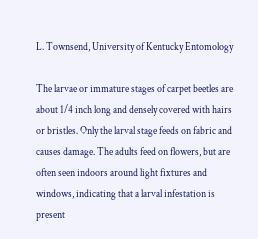L. Townsend, University of Kentucky Entomology

The larvae or immature stages of carpet beetles are about 1/4 inch long and densely covered with hairs or bristles. Only the larval stage feeds on fabric and causes damage. The adults feed on flowers, but are often seen indoors around light fixtures and windows, indicating that a larval infestation is present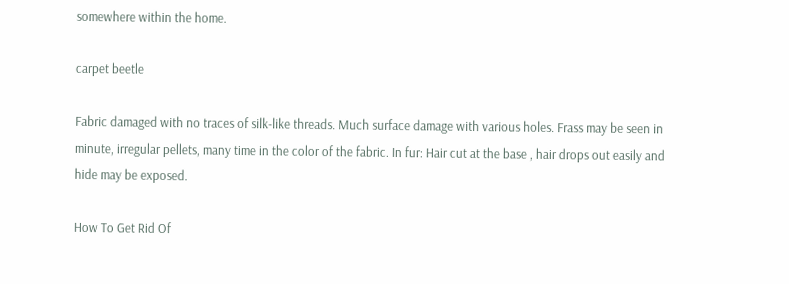somewhere within the home.

carpet beetle

Fabric damaged with no traces of silk-like threads. Much surface damage with various holes. Frass may be seen in minute, irregular pellets, many time in the color of the fabric. In fur: Hair cut at the base , hair drops out easily and hide may be exposed.

How To Get Rid Of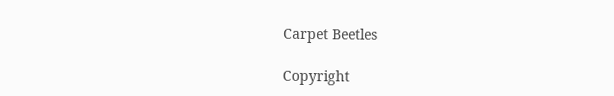Carpet Beetles

Copyright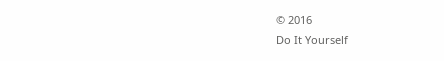© 2016
Do It Yourself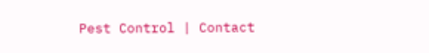Pest Control | Contact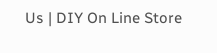Us | DIY On Line Store